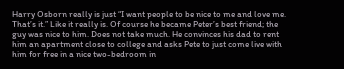Harry Osborn really is just “I want people to be nice to me and love me. That’s it.” Like it really is. Of course he became Peter’s best friend; the guy was nice to him. Does not take much. He convinces his dad to rent him an apartment close to college and asks Pete to just come live with him for free in a nice two-bedroom in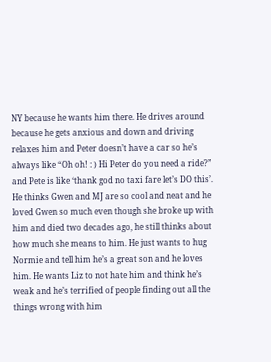NY because he wants him there. He drives around because he gets anxious and down and driving relaxes him and Peter doesn’t have a car so he’s always like “Oh oh! : ) Hi Peter do you need a ride?” and Pete is like ‘thank god no taxi fare let’s DO this’. He thinks Gwen and MJ are so cool and neat and he loved Gwen so much even though she broke up with him and died two decades ago, he still thinks about how much she means to him. He just wants to hug Normie and tell him he’s a great son and he loves him. He wants Liz to not hate him and think he’s weak and he’s terrified of people finding out all the things wrong with him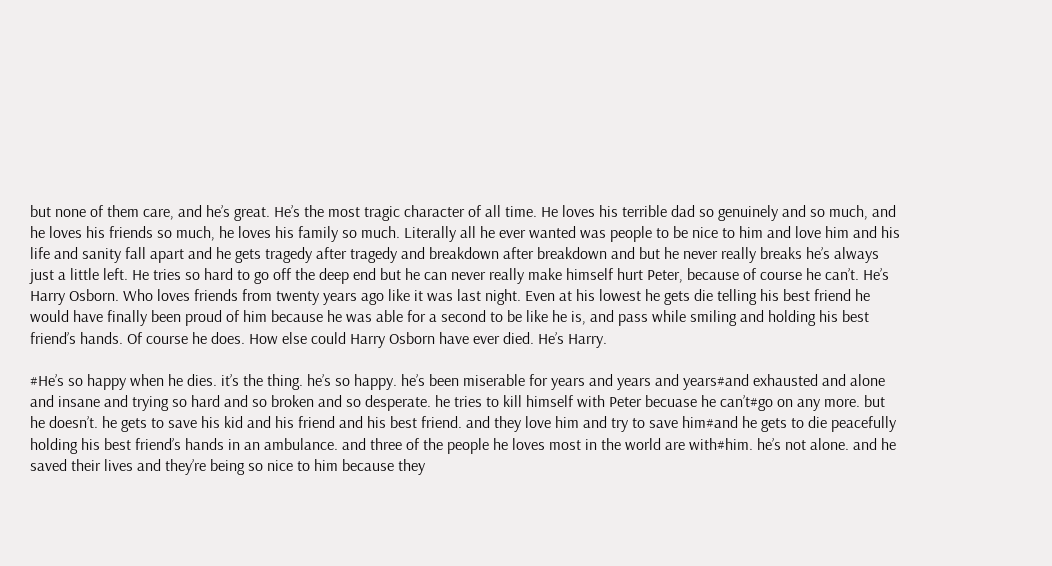but none of them care, and he’s great. He’s the most tragic character of all time. He loves his terrible dad so genuinely and so much, and he loves his friends so much, he loves his family so much. Literally all he ever wanted was people to be nice to him and love him and his life and sanity fall apart and he gets tragedy after tragedy and breakdown after breakdown and but he never really breaks he’s always just a little left. He tries so hard to go off the deep end but he can never really make himself hurt Peter, because of course he can’t. He’s Harry Osborn. Who loves friends from twenty years ago like it was last night. Even at his lowest he gets die telling his best friend he would have finally been proud of him because he was able for a second to be like he is, and pass while smiling and holding his best friend’s hands. Of course he does. How else could Harry Osborn have ever died. He’s Harry.

#He’s so happy when he dies. it’s the thing. he’s so happy. he’s been miserable for years and years and years#and exhausted and alone and insane and trying so hard and so broken and so desperate. he tries to kill himself with Peter becuase he can’t#go on any more. but he doesn’t. he gets to save his kid and his friend and his best friend. and they love him and try to save him#and he gets to die peacefully holding his best friend’s hands in an ambulance. and three of the people he loves most in the world are with#him. he’s not alone. and he saved their lives and they’re being so nice to him because they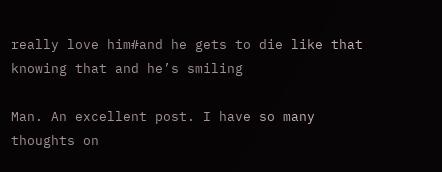really love him#and he gets to die like that knowing that and he’s smiling

Man. An excellent post. I have so many thoughts on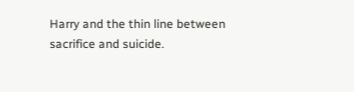Harry and the thin line between sacrifice and suicide.